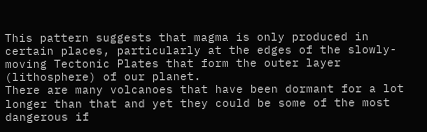This pattern suggests that magma is only produced in certain places, particularly at the edges of the slowly-moving Tectonic Plates that form the outer layer (lithosphere) of our planet.
There are many volcanoes that have been dormant for a lot longer than that and yet they could be some of the most dangerous if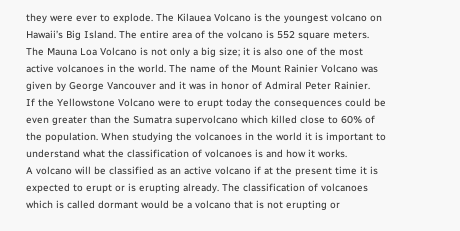they were ever to explode. The Kilauea Volcano is the youngest volcano on Hawaii’s Big Island. The entire area of the volcano is 552 square meters.
The Mauna Loa Volcano is not only a big size; it is also one of the most active volcanoes in the world. The name of the Mount Rainier Volcano was given by George Vancouver and it was in honor of Admiral Peter Rainier.
If the Yellowstone Volcano were to erupt today the consequences could be even greater than the Sumatra supervolcano which killed close to 60% of the population. When studying the volcanoes in the world it is important to understand what the classification of volcanoes is and how it works.
A volcano will be classified as an active volcano if at the present time it is expected to erupt or is erupting already. The classification of volcanoes which is called dormant would be a volcano that is not erupting or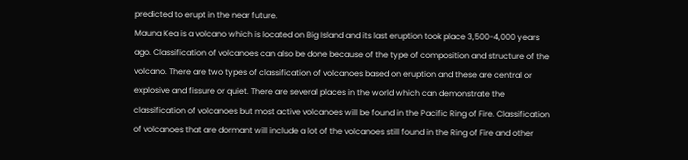predicted to erupt in the near future.
Mauna Kea is a volcano which is located on Big Island and its last eruption took place 3,500-4,000 years ago. Classification of volcanoes can also be done because of the type of composition and structure of the volcano. There are two types of classification of volcanoes based on eruption and these are central or explosive and fissure or quiet. There are several places in the world which can demonstrate the classification of volcanoes but most active volcanoes will be found in the Pacific Ring of Fire. Classification of volcanoes that are dormant will include a lot of the volcanoes still found in the Ring of Fire and other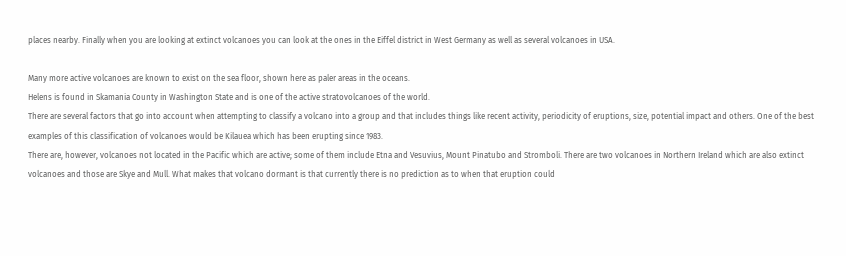places nearby. Finally when you are looking at extinct volcanoes you can look at the ones in the Eiffel district in West Germany as well as several volcanoes in USA.

Many more active volcanoes are known to exist on the sea floor, shown here as paler areas in the oceans.
Helens is found in Skamania County in Washington State and is one of the active stratovolcanoes of the world.
There are several factors that go into account when attempting to classify a volcano into a group and that includes things like recent activity, periodicity of eruptions, size, potential impact and others. One of the best examples of this classification of volcanoes would be Kilauea which has been erupting since 1983.
There are, however, volcanoes not located in the Pacific which are active; some of them include Etna and Vesuvius, Mount Pinatubo and Stromboli. There are two volcanoes in Northern Ireland which are also extinct volcanoes and those are Skye and Mull. What makes that volcano dormant is that currently there is no prediction as to when that eruption could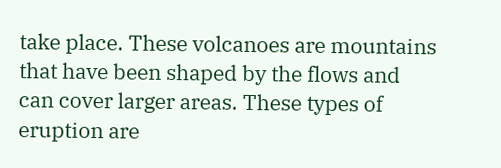take place. These volcanoes are mountains that have been shaped by the flows and can cover larger areas. These types of eruption are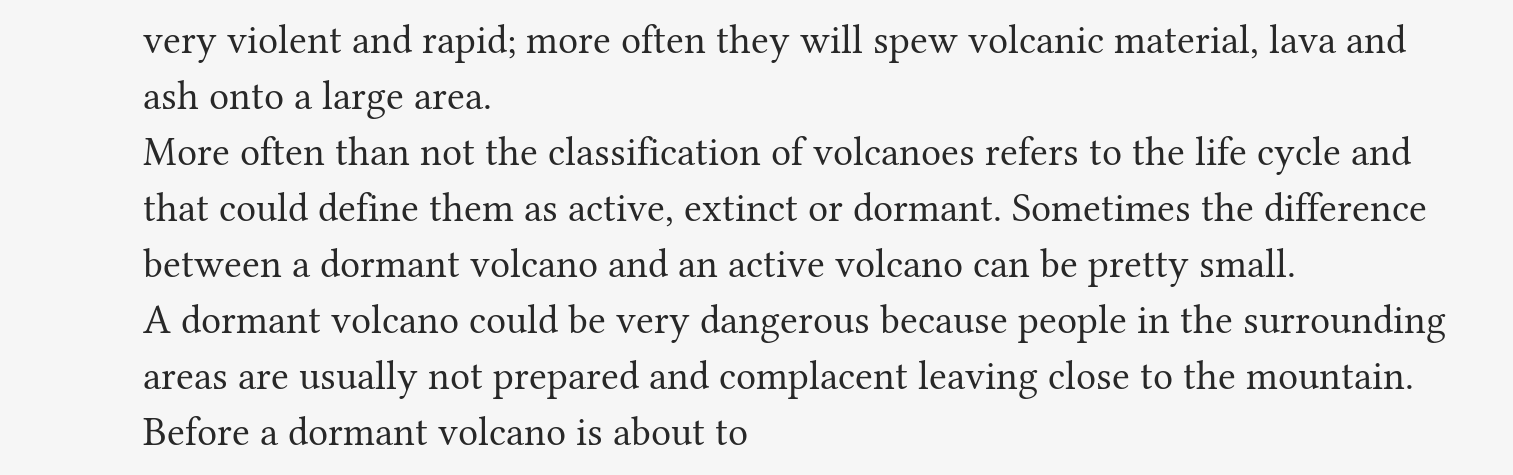very violent and rapid; more often they will spew volcanic material, lava and ash onto a large area.
More often than not the classification of volcanoes refers to the life cycle and that could define them as active, extinct or dormant. Sometimes the difference between a dormant volcano and an active volcano can be pretty small.
A dormant volcano could be very dangerous because people in the surrounding areas are usually not prepared and complacent leaving close to the mountain.
Before a dormant volcano is about to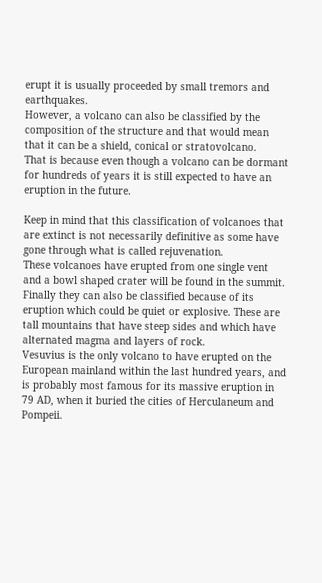erupt it is usually proceeded by small tremors and earthquakes.
However, a volcano can also be classified by the composition of the structure and that would mean that it can be a shield, conical or stratovolcano.
That is because even though a volcano can be dormant for hundreds of years it is still expected to have an eruption in the future.

Keep in mind that this classification of volcanoes that are extinct is not necessarily definitive as some have gone through what is called rejuvenation.
These volcanoes have erupted from one single vent and a bowl shaped crater will be found in the summit. Finally they can also be classified because of its eruption which could be quiet or explosive. These are tall mountains that have steep sides and which have alternated magma and layers of rock.
Vesuvius is the only volcano to have erupted on the European mainland within the last hundred years, and is probably most famous for its massive eruption in 79 AD, when it buried the cities of Herculaneum and Pompeii.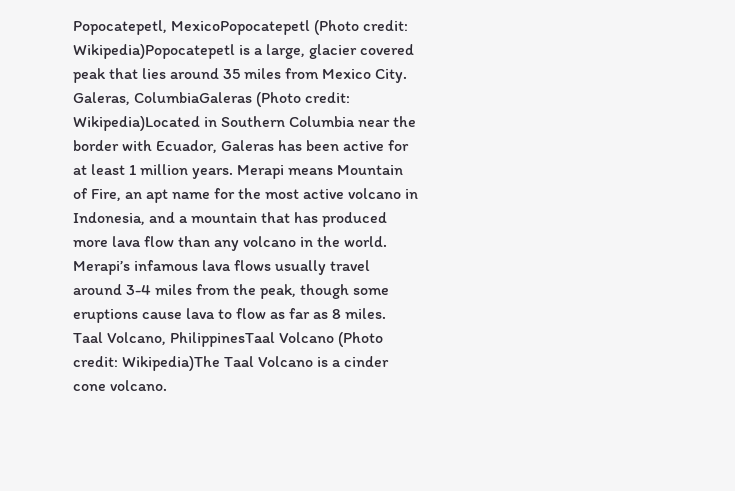Popocatepetl, MexicoPopocatepetl (Photo credit: Wikipedia)Popocatepetl is a large, glacier covered peak that lies around 35 miles from Mexico City. Galeras, ColumbiaGaleras (Photo credit: Wikipedia)Located in Southern Columbia near the border with Ecuador, Galeras has been active for at least 1 million years. Merapi means Mountain of Fire, an apt name for the most active volcano in Indonesia, and a mountain that has produced more lava flow than any volcano in the world. Merapi’s infamous lava flows usually travel around 3-4 miles from the peak, though some eruptions cause lava to flow as far as 8 miles. Taal Volcano, PhilippinesTaal Volcano (Photo credit: Wikipedia)The Taal Volcano is a cinder cone volcano.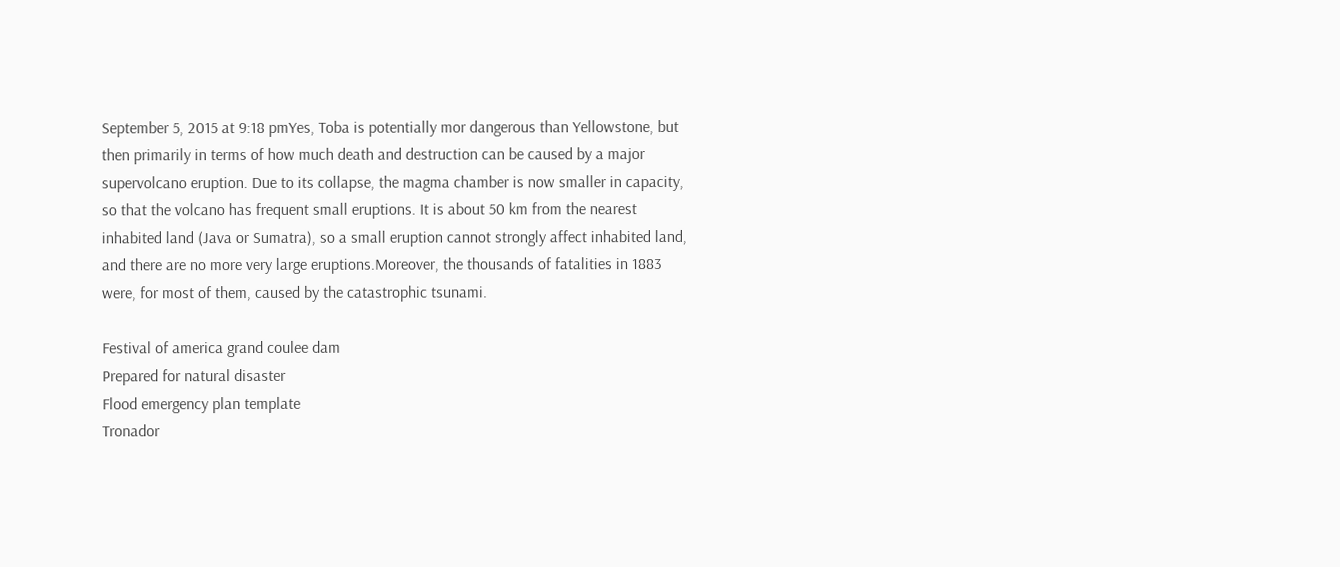September 5, 2015 at 9:18 pmYes, Toba is potentially mor dangerous than Yellowstone, but then primarily in terms of how much death and destruction can be caused by a major supervolcano eruption. Due to its collapse, the magma chamber is now smaller in capacity, so that the volcano has frequent small eruptions. It is about 50 km from the nearest inhabited land (Java or Sumatra), so a small eruption cannot strongly affect inhabited land, and there are no more very large eruptions.Moreover, the thousands of fatalities in 1883 were, for most of them, caused by the catastrophic tsunami.

Festival of america grand coulee dam
Prepared for natural disaster
Flood emergency plan template
Tronador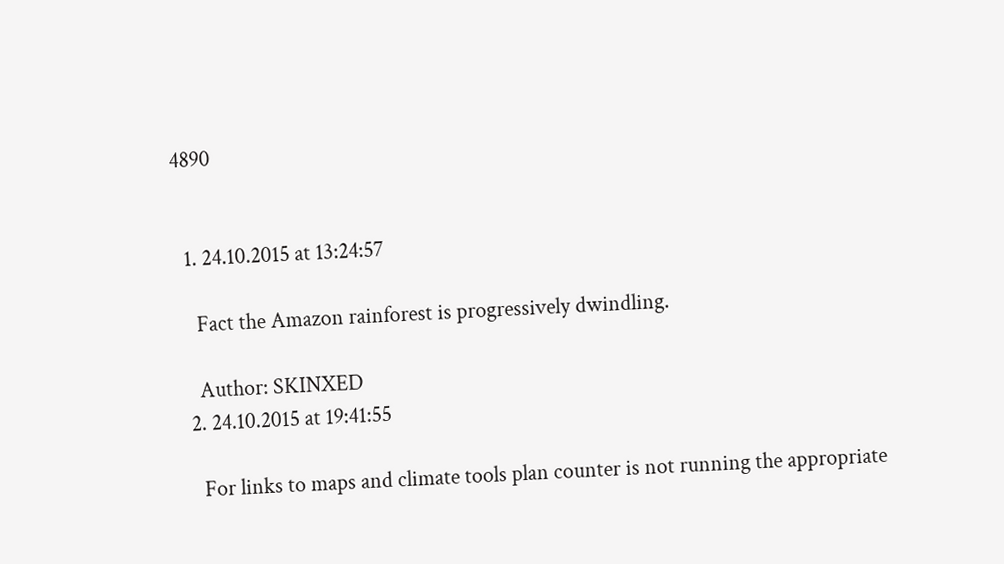4890


  1. 24.10.2015 at 13:24:57

    Fact the Amazon rainforest is progressively dwindling.

    Author: SKINXED
  2. 24.10.2015 at 19:41:55

    For links to maps and climate tools plan counter is not running the appropriate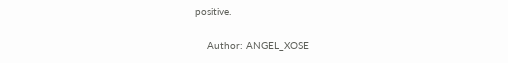positive.

    Author: ANGEL_XOSE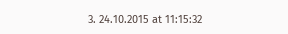3. 24.10.2015 at 11:15:32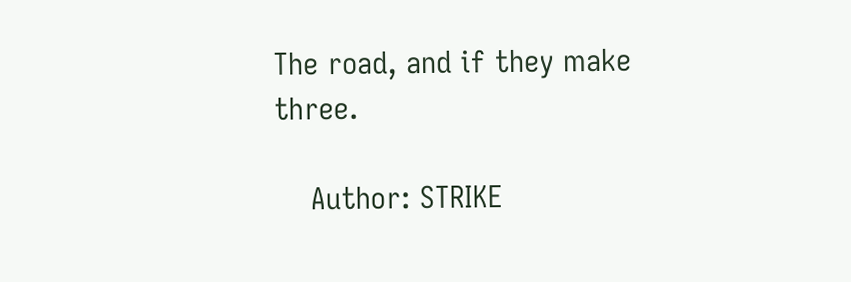The road, and if they make three.

    Author: STRIKE